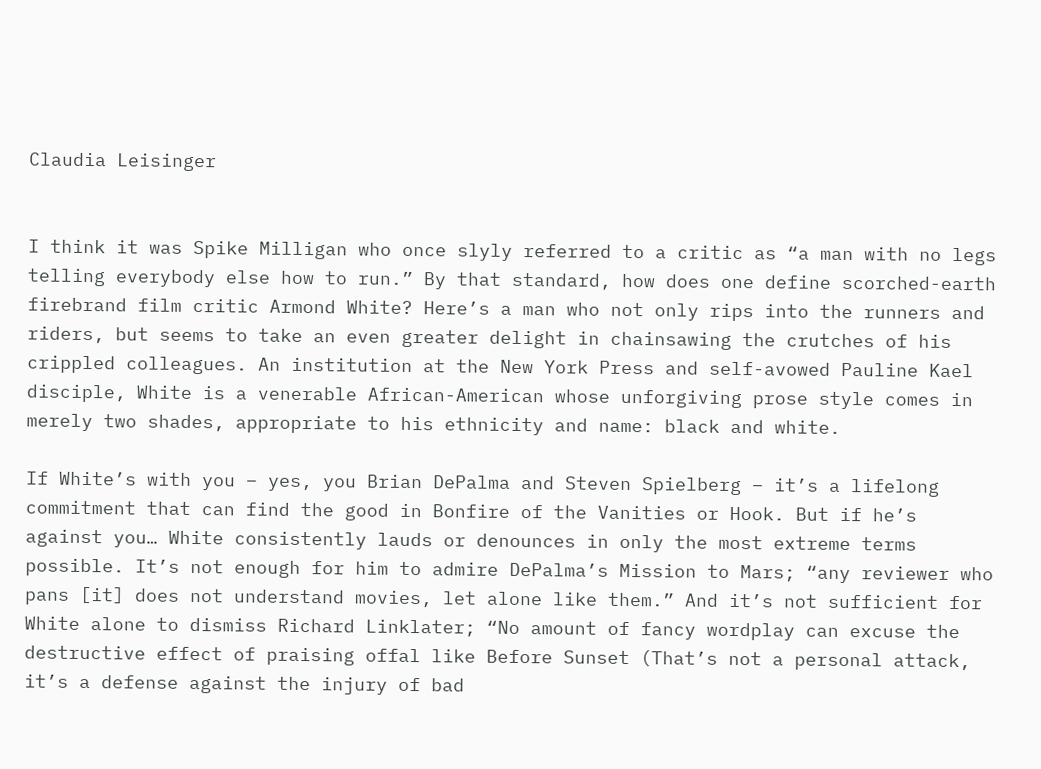Claudia Leisinger


I think it was Spike Milligan who once slyly referred to a critic as “a man with no legs telling everybody else how to run.” By that standard, how does one define scorched-earth firebrand film critic Armond White? Here’s a man who not only rips into the runners and riders, but seems to take an even greater delight in chainsawing the crutches of his crippled colleagues. An institution at the New York Press and self-avowed Pauline Kael disciple, White is a venerable African-American whose unforgiving prose style comes in merely two shades, appropriate to his ethnicity and name: black and white.

If White’s with you – yes, you Brian DePalma and Steven Spielberg – it’s a lifelong commitment that can find the good in Bonfire of the Vanities or Hook. But if he’s against you… White consistently lauds or denounces in only the most extreme terms possible. It’s not enough for him to admire DePalma’s Mission to Mars; “any reviewer who pans [it] does not understand movies, let alone like them.” And it’s not sufficient for White alone to dismiss Richard Linklater; “No amount of fancy wordplay can excuse the destructive effect of praising offal like Before Sunset (That’s not a personal attack, it’s a defense against the injury of bad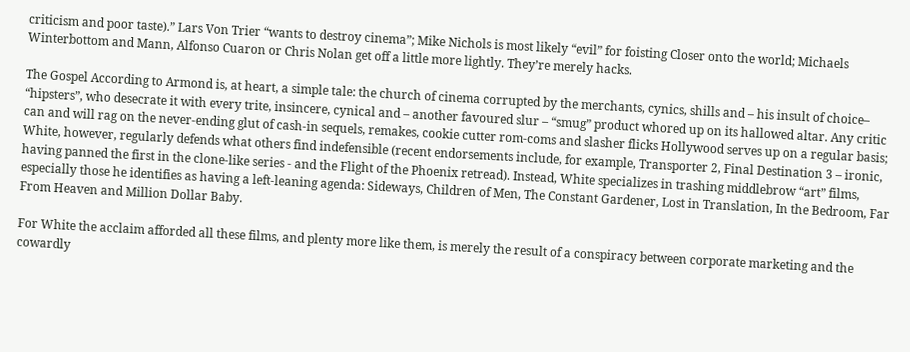criticism and poor taste).” Lars Von Trier “wants to destroy cinema”; Mike Nichols is most likely “evil” for foisting Closer onto the world; Michaels Winterbottom and Mann, Alfonso Cuaron or Chris Nolan get off a little more lightly. They’re merely hacks.

The Gospel According to Armond is, at heart, a simple tale: the church of cinema corrupted by the merchants, cynics, shills and – his insult of choice– “hipsters”, who desecrate it with every trite, insincere, cynical and – another favoured slur – “smug” product whored up on its hallowed altar. Any critic can and will rag on the never-ending glut of cash-in sequels, remakes, cookie cutter rom-coms and slasher flicks Hollywood serves up on a regular basis; White, however, regularly defends what others find indefensible (recent endorsements include, for example, Transporter 2, Final Destination 3 – ironic, having panned the first in the clone-like series - and the Flight of the Phoenix retread). Instead, White specializes in trashing middlebrow “art” films, especially those he identifies as having a left-leaning agenda: Sideways, Children of Men, The Constant Gardener, Lost in Translation, In the Bedroom, Far From Heaven and Million Dollar Baby.

For White the acclaim afforded all these films, and plenty more like them, is merely the result of a conspiracy between corporate marketing and the cowardly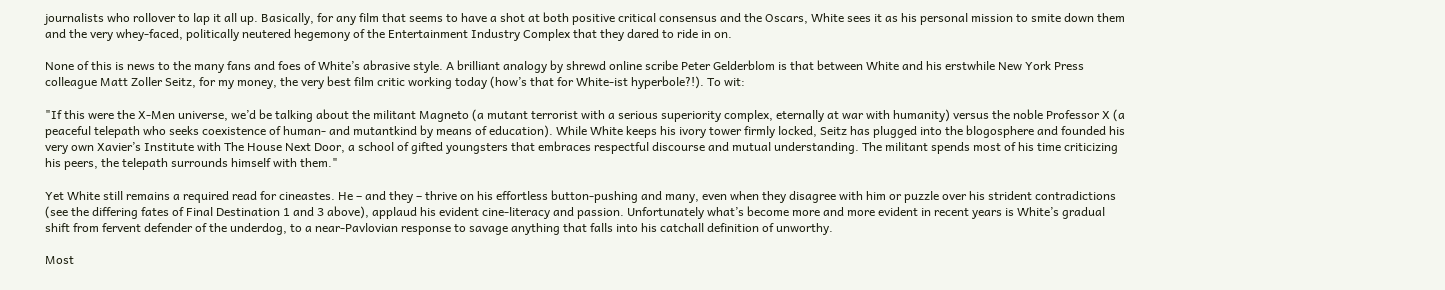journalists who rollover to lap it all up. Basically, for any film that seems to have a shot at both positive critical consensus and the Oscars, White sees it as his personal mission to smite down them and the very whey-faced, politically neutered hegemony of the Entertainment Industry Complex that they dared to ride in on.

None of this is news to the many fans and foes of White’s abrasive style. A brilliant analogy by shrewd online scribe Peter Gelderblom is that between White and his erstwhile New York Press colleague Matt Zoller Seitz, for my money, the very best film critic working today (how’s that for White-ist hyperbole?!). To wit:

"If this were the X-Men universe, we’d be talking about the militant Magneto (a mutant terrorist with a serious superiority complex, eternally at war with humanity) versus the noble Professor X (a peaceful telepath who seeks coexistence of human- and mutantkind by means of education). While White keeps his ivory tower firmly locked, Seitz has plugged into the blogosphere and founded his very own Xavier’s Institute with The House Next Door, a school of gifted youngsters that embraces respectful discourse and mutual understanding. The militant spends most of his time criticizing his peers, the telepath surrounds himself with them."

Yet White still remains a required read for cineastes. He – and they – thrive on his effortless button-pushing and many, even when they disagree with him or puzzle over his strident contradictions (see the differing fates of Final Destination 1 and 3 above), applaud his evident cine-literacy and passion. Unfortunately what’s become more and more evident in recent years is White’s gradual shift from fervent defender of the underdog, to a near-Pavlovian response to savage anything that falls into his catchall definition of unworthy.

Most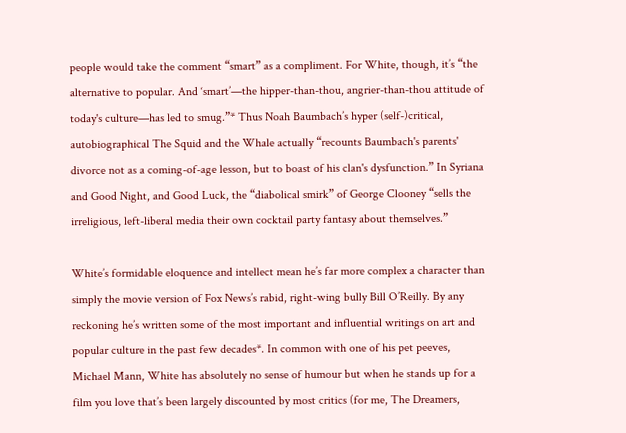people would take the comment “smart” as a compliment. For White, though, it’s “the alternative to popular. And ‘smart’—the hipper-than-thou, angrier-than-thou attitude of today's culture—has led to smug.”* Thus Noah Baumbach’s hyper (self-)critical, autobiographical The Squid and the Whale actually “recounts Baumbach's parents' divorce not as a coming-of-age lesson, but to boast of his clan's dysfunction.” In Syriana and Good Night, and Good Luck, the “diabolical smirk” of George Clooney “sells the irreligious, left-liberal media their own cocktail party fantasy about themselves.”

White’s formidable eloquence and intellect mean he’s far more complex a character than simply the movie version of Fox News’s rabid, right-wing bully Bill O’Reilly. By any reckoning he’s written some of the most important and influential writings on art and popular culture in the past few decades*. In common with one of his pet peeves, Michael Mann, White has absolutely no sense of humour but when he stands up for a film you love that’s been largely discounted by most critics (for me, The Dreamers,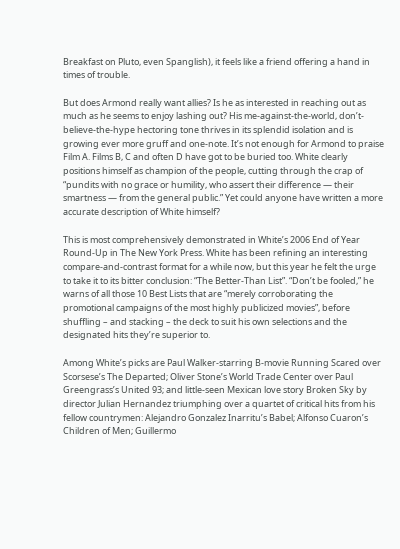Breakfast on Pluto, even Spanglish), it feels like a friend offering a hand in times of trouble.

But does Armond really want allies? Is he as interested in reaching out as much as he seems to enjoy lashing out? His me-against-the-world, don’t-believe-the-hype hectoring tone thrives in its splendid isolation and is growing ever more gruff and one-note. It’s not enough for Armond to praise Film A. Films B, C and often D have got to be buried too. White clearly positions himself as champion of the people, cutting through the crap of “pundits with no grace or humility, who assert their difference — their smartness — from the general public.” Yet could anyone have written a more accurate description of White himself?

This is most comprehensively demonstrated in White’s 2006 End of Year Round-Up in The New York Press. White has been refining an interesting compare-and-contrast format for a while now, but this year he felt the urge to take it to its bitter conclusion: “The Better-Than List”. “Don’t be fooled,” he warns of all those 10 Best Lists that are “merely corroborating the promotional campaigns of the most highly publicized movies”, before shuffling – and stacking – the deck to suit his own selections and the designated hits they’re superior to.

Among White’s picks are Paul Walker-starring B-movie Running Scared over Scorsese’s The Departed; Oliver Stone’s World Trade Center over Paul Greengrass’s United 93; and little-seen Mexican love story Broken Sky by director Julian Hernandez triumphing over a quartet of critical hits from his fellow countrymen: Alejandro Gonzalez Inarritu’s Babel; Alfonso Cuaron’s Children of Men; Guillermo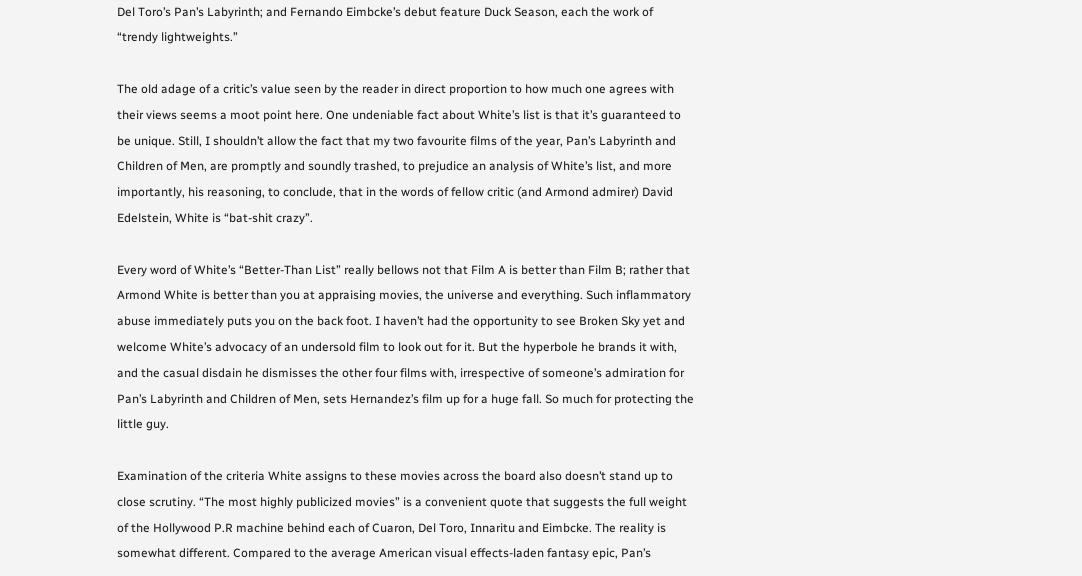Del Toro’s Pan’s Labyrinth; and Fernando Eimbcke’s debut feature Duck Season, each the work of “trendy lightweights.”

The old adage of a critic’s value seen by the reader in direct proportion to how much one agrees with their views seems a moot point here. One undeniable fact about White’s list is that it’s guaranteed to be unique. Still, I shouldn’t allow the fact that my two favourite films of the year, Pan’s Labyrinth and Children of Men, are promptly and soundly trashed, to prejudice an analysis of White’s list, and more importantly, his reasoning, to conclude, that in the words of fellow critic (and Armond admirer) David Edelstein, White is “bat-shit crazy”.

Every word of White’s “Better-Than List” really bellows not that Film A is better than Film B; rather that Armond White is better than you at appraising movies, the universe and everything. Such inflammatory abuse immediately puts you on the back foot. I haven’t had the opportunity to see Broken Sky yet and welcome White’s advocacy of an undersold film to look out for it. But the hyperbole he brands it with, and the casual disdain he dismisses the other four films with, irrespective of someone’s admiration for Pan’s Labyrinth and Children of Men, sets Hernandez’s film up for a huge fall. So much for protecting the little guy.

Examination of the criteria White assigns to these movies across the board also doesn’t stand up to close scrutiny. “The most highly publicized movies” is a convenient quote that suggests the full weight of the Hollywood P.R machine behind each of Cuaron, Del Toro, Innaritu and Eimbcke. The reality is somewhat different. Compared to the average American visual effects-laden fantasy epic, Pan’s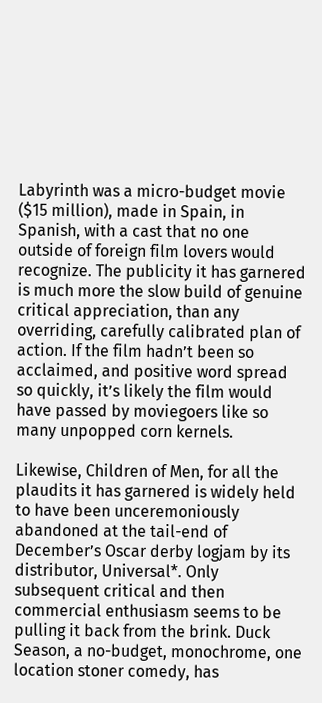Labyrinth was a micro-budget movie ($15 million), made in Spain, in Spanish, with a cast that no one outside of foreign film lovers would recognize. The publicity it has garnered is much more the slow build of genuine critical appreciation, than any overriding, carefully calibrated plan of action. If the film hadn’t been so acclaimed, and positive word spread so quickly, it’s likely the film would have passed by moviegoers like so many unpopped corn kernels.

Likewise, Children of Men, for all the plaudits it has garnered is widely held to have been unceremoniously abandoned at the tail-end of December’s Oscar derby logjam by its distributor, Universal*. Only subsequent critical and then commercial enthusiasm seems to be pulling it back from the brink. Duck Season, a no-budget, monochrome, one location stoner comedy, has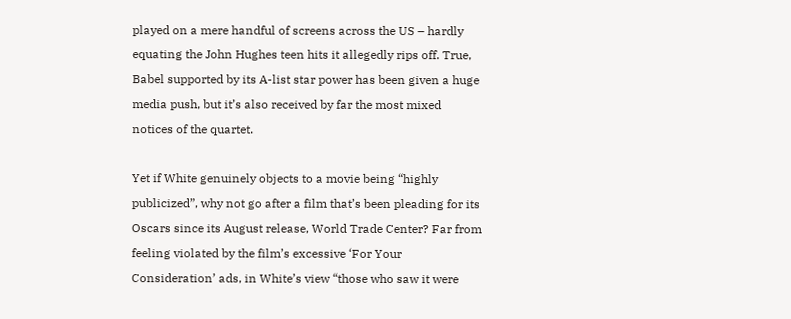played on a mere handful of screens across the US – hardly equating the John Hughes teen hits it allegedly rips off. True, Babel supported by its A-list star power has been given a huge media push, but it’s also received by far the most mixed notices of the quartet.

Yet if White genuinely objects to a movie being “highly publicized”, why not go after a film that’s been pleading for its Oscars since its August release, World Trade Center? Far from feeling violated by the film’s excessive ‘For Your Consideration’ ads, in White’s view “those who saw it were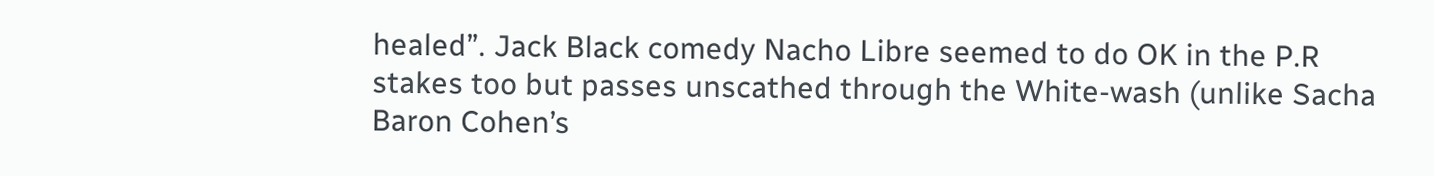healed”. Jack Black comedy Nacho Libre seemed to do OK in the P.R stakes too but passes unscathed through the White-wash (unlike Sacha Baron Cohen’s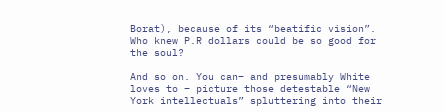Borat), because of its “beatific vision”. Who knew P.R dollars could be so good for the soul?

And so on. You can– and presumably White loves to – picture those detestable “New York intellectuals” spluttering into their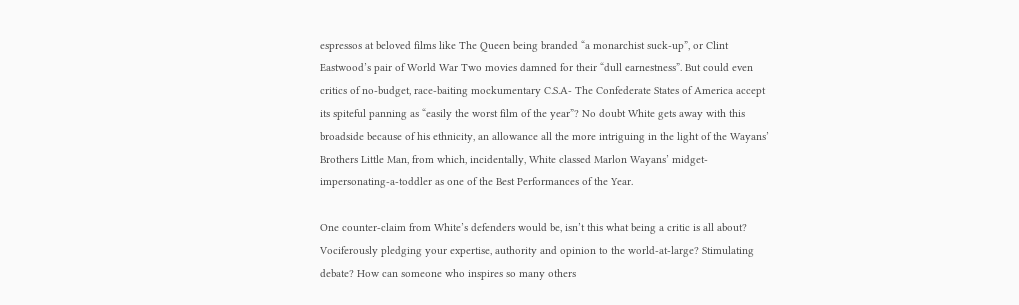espressos at beloved films like The Queen being branded “a monarchist suck-up”, or Clint Eastwood’s pair of World War Two movies damned for their “dull earnestness”. But could even critics of no-budget, race-baiting mockumentary C.S.A- The Confederate States of America accept its spiteful panning as “easily the worst film of the year”? No doubt White gets away with this broadside because of his ethnicity, an allowance all the more intriguing in the light of the Wayans’ Brothers Little Man, from which, incidentally, White classed Marlon Wayans’ midget-impersonating-a-toddler as one of the Best Performances of the Year.

One counter-claim from White’s defenders would be, isn’t this what being a critic is all about? Vociferously pledging your expertise, authority and opinion to the world-at-large? Stimulating debate? How can someone who inspires so many others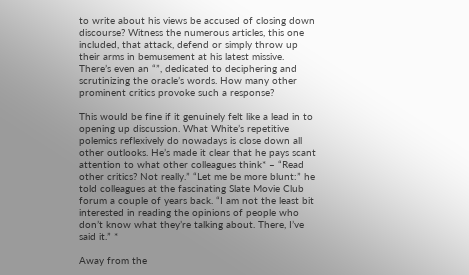to write about his views be accused of closing down discourse? Witness the numerous articles, this one included, that attack, defend or simply throw up their arms in bemusement at his latest missive. There’s even an “”, dedicated to deciphering and scrutinizing the oracle’s words. How many other prominent critics provoke such a response?

This would be fine if it genuinely felt like a lead in to opening up discussion. What White’s repetitive polemics reflexively do nowadays is close down all other outlooks. He’s made it clear that he pays scant attention to what other colleagues think* – “Read other critics? Not really.” “Let me be more blunt:” he told colleagues at the fascinating Slate Movie Club forum a couple of years back. “I am not the least bit interested in reading the opinions of people who don’t know what they’re talking about. There, I’ve said it.” *

Away from the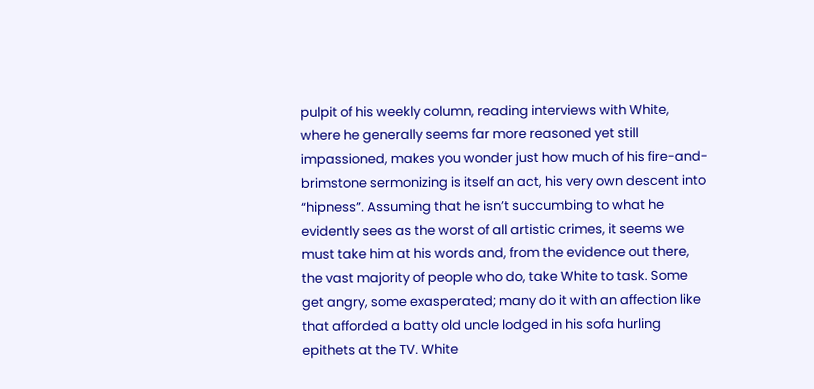pulpit of his weekly column, reading interviews with White, where he generally seems far more reasoned yet still impassioned, makes you wonder just how much of his fire-and-brimstone sermonizing is itself an act, his very own descent into “hipness”. Assuming that he isn’t succumbing to what he evidently sees as the worst of all artistic crimes, it seems we must take him at his words and, from the evidence out there, the vast majority of people who do, take White to task. Some get angry, some exasperated; many do it with an affection like that afforded a batty old uncle lodged in his sofa hurling epithets at the TV. White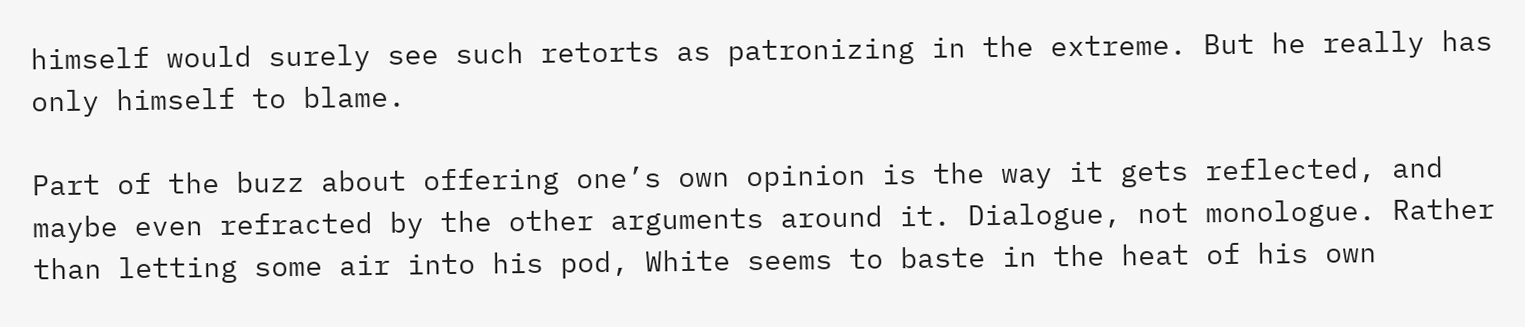himself would surely see such retorts as patronizing in the extreme. But he really has only himself to blame.

Part of the buzz about offering one’s own opinion is the way it gets reflected, and maybe even refracted by the other arguments around it. Dialogue, not monologue. Rather than letting some air into his pod, White seems to baste in the heat of his own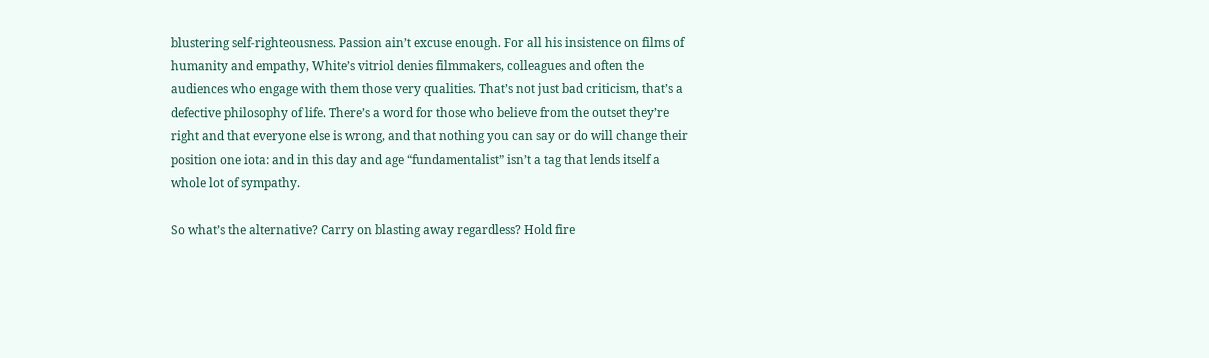blustering self-righteousness. Passion ain’t excuse enough. For all his insistence on films of humanity and empathy, White’s vitriol denies filmmakers, colleagues and often the audiences who engage with them those very qualities. That’s not just bad criticism, that’s a defective philosophy of life. There’s a word for those who believe from the outset they’re right and that everyone else is wrong, and that nothing you can say or do will change their position one iota: and in this day and age “fundamentalist” isn’t a tag that lends itself a whole lot of sympathy.

So what’s the alternative? Carry on blasting away regardless? Hold fire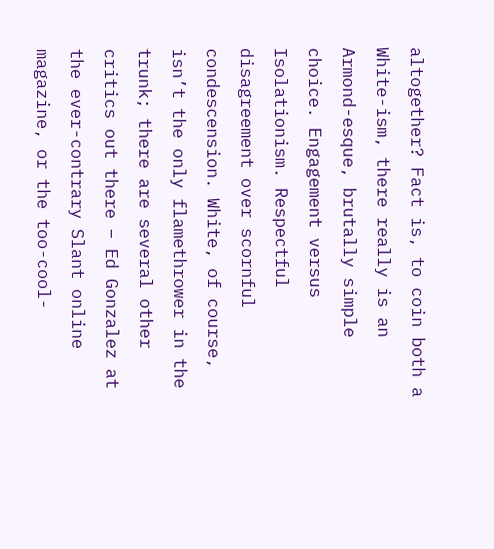altogether? Fact is, to coin both a White-ism, there really is an Armond-esque, brutally simple choice. Engagement versus Isolationism. Respectful disagreement over scornful condescension. White, of course, isn’t the only flamethrower in the trunk; there are several other critics out there – Ed Gonzalez at the ever-contrary Slant online magazine, or the too-cool-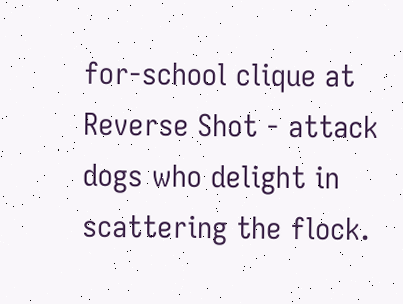for-school clique at Reverse Shot - attack dogs who delight in scattering the flock.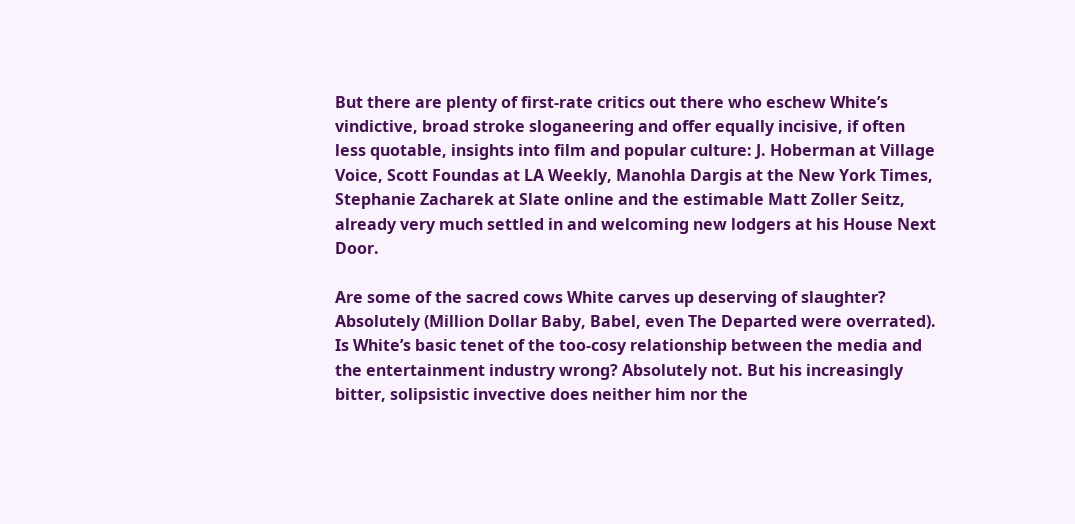But there are plenty of first-rate critics out there who eschew White’s vindictive, broad stroke sloganeering and offer equally incisive, if often less quotable, insights into film and popular culture: J. Hoberman at Village Voice, Scott Foundas at LA Weekly, Manohla Dargis at the New York Times, Stephanie Zacharek at Slate online and the estimable Matt Zoller Seitz, already very much settled in and welcoming new lodgers at his House Next Door.

Are some of the sacred cows White carves up deserving of slaughter? Absolutely (Million Dollar Baby, Babel, even The Departed were overrated). Is White’s basic tenet of the too-cosy relationship between the media and the entertainment industry wrong? Absolutely not. But his increasingly bitter, solipsistic invective does neither him nor the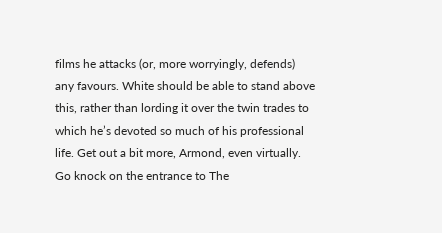films he attacks (or, more worryingly, defends) any favours. White should be able to stand above this, rather than lording it over the twin trades to which he’s devoted so much of his professional life. Get out a bit more, Armond, even virtually. Go knock on the entrance to The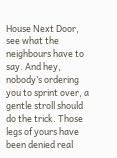House Next Door, see what the neighbours have to say. And hey, nobody’s ordering you to sprint over, a gentle stroll should do the trick. Those legs of yours have been denied real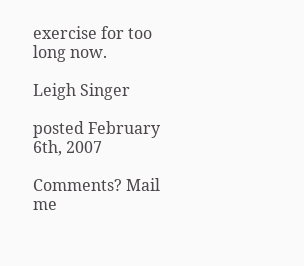exercise for too long now.

Leigh Singer

posted February 6th, 2007

Comments? Mail me